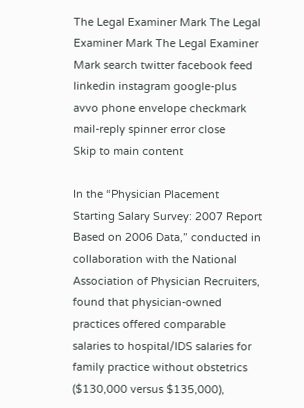The Legal Examiner Mark The Legal Examiner Mark The Legal Examiner Mark search twitter facebook feed linkedin instagram google-plus avvo phone envelope checkmark mail-reply spinner error close
Skip to main content

In the “Physician Placement Starting Salary Survey: 2007 Report Based on 2006 Data,” conducted in collaboration with the National Association of Physician Recruiters, found that physician-owned practices offered comparable salaries to hospital/IDS salaries for family practice without obstetrics ($130,000 versus $135,000),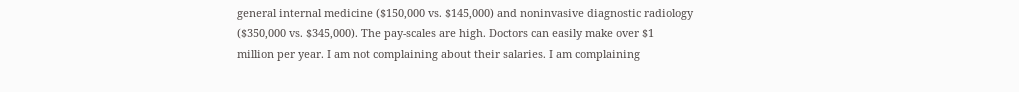general internal medicine ($150,000 vs. $145,000) and noninvasive diagnostic radiology ($350,000 vs. $345,000). The pay-scales are high. Doctors can easily make over $1 million per year. I am not complaining about their salaries. I am complaining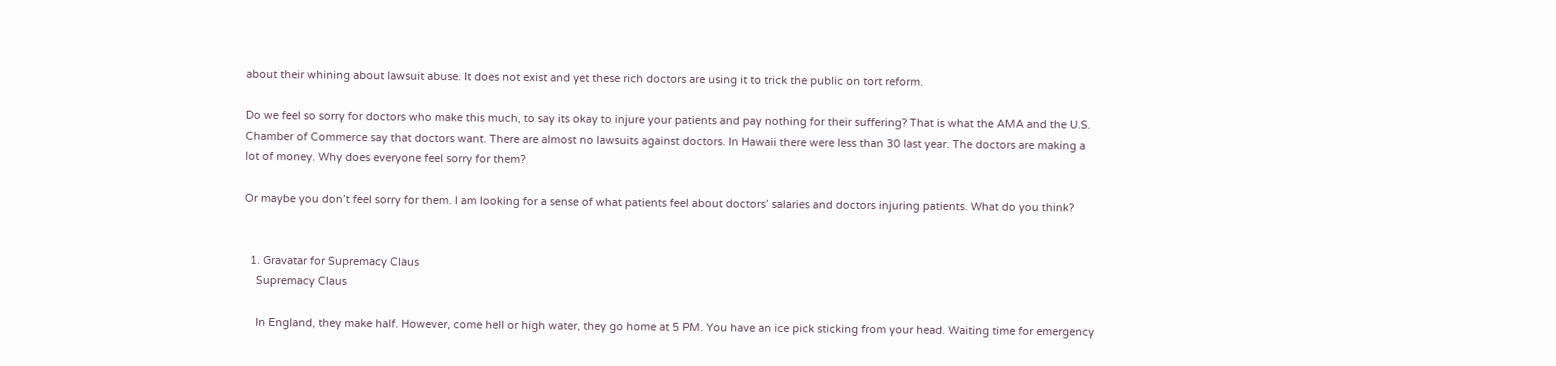about their whining about lawsuit abuse. It does not exist and yet these rich doctors are using it to trick the public on tort reform.

Do we feel so sorry for doctors who make this much, to say its okay to injure your patients and pay nothing for their suffering? That is what the AMA and the U.S. Chamber of Commerce say that doctors want. There are almost no lawsuits against doctors. In Hawaii there were less than 30 last year. The doctors are making a lot of money. Why does everyone feel sorry for them?

Or maybe you don’t feel sorry for them. I am looking for a sense of what patients feel about doctors’ salaries and doctors injuring patients. What do you think?


  1. Gravatar for Supremacy Claus
    Supremacy Claus

    In England, they make half. However, come hell or high water, they go home at 5 PM. You have an ice pick sticking from your head. Waiting time for emergency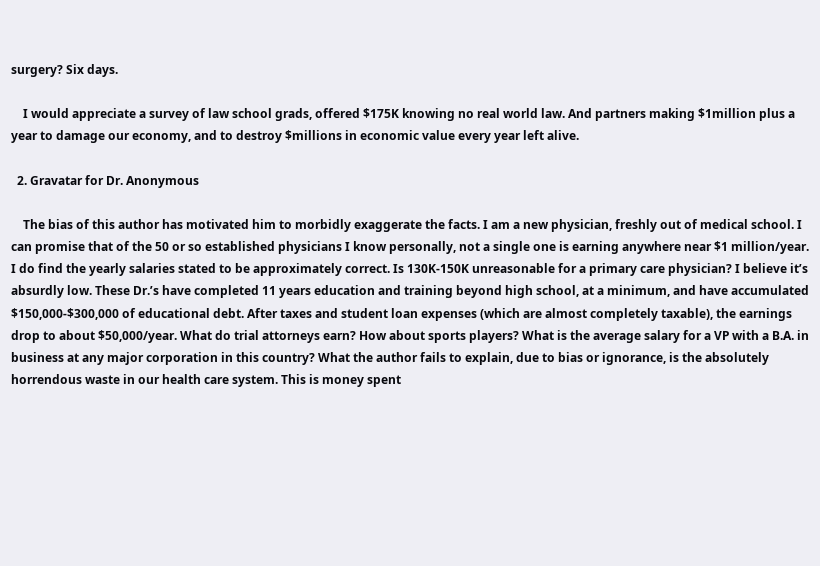surgery? Six days.

    I would appreciate a survey of law school grads, offered $175K knowing no real world law. And partners making $1million plus a year to damage our economy, and to destroy $millions in economic value every year left alive.

  2. Gravatar for Dr. Anonymous

    The bias of this author has motivated him to morbidly exaggerate the facts. I am a new physician, freshly out of medical school. I can promise that of the 50 or so established physicians I know personally, not a single one is earning anywhere near $1 million/year. I do find the yearly salaries stated to be approximately correct. Is 130K-150K unreasonable for a primary care physician? I believe it’s absurdly low. These Dr.’s have completed 11 years education and training beyond high school, at a minimum, and have accumulated $150,000-$300,000 of educational debt. After taxes and student loan expenses (which are almost completely taxable), the earnings drop to about $50,000/year. What do trial attorneys earn? How about sports players? What is the average salary for a VP with a B.A. in business at any major corporation in this country? What the author fails to explain, due to bias or ignorance, is the absolutely horrendous waste in our health care system. This is money spent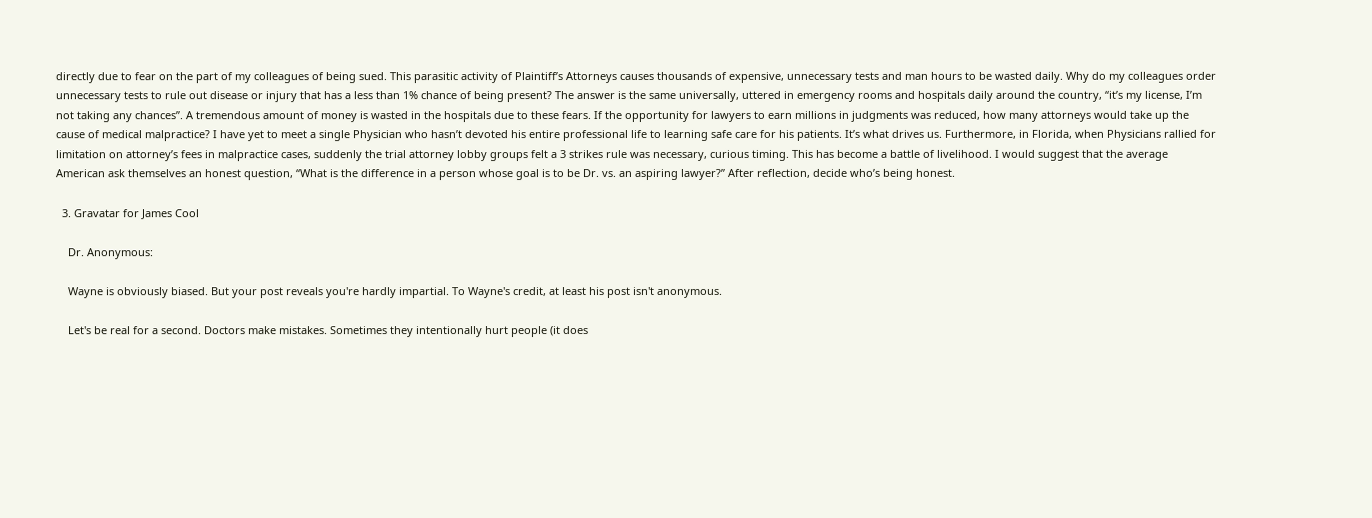directly due to fear on the part of my colleagues of being sued. This parasitic activity of Plaintiff’s Attorneys causes thousands of expensive, unnecessary tests and man hours to be wasted daily. Why do my colleagues order unnecessary tests to rule out disease or injury that has a less than 1% chance of being present? The answer is the same universally, uttered in emergency rooms and hospitals daily around the country, “it’s my license, I’m not taking any chances”. A tremendous amount of money is wasted in the hospitals due to these fears. If the opportunity for lawyers to earn millions in judgments was reduced, how many attorneys would take up the cause of medical malpractice? I have yet to meet a single Physician who hasn’t devoted his entire professional life to learning safe care for his patients. It’s what drives us. Furthermore, in Florida, when Physicians rallied for limitation on attorney’s fees in malpractice cases, suddenly the trial attorney lobby groups felt a 3 strikes rule was necessary, curious timing. This has become a battle of livelihood. I would suggest that the average American ask themselves an honest question, “What is the difference in a person whose goal is to be Dr. vs. an aspiring lawyer?” After reflection, decide who’s being honest.

  3. Gravatar for James Cool

    Dr. Anonymous:

    Wayne is obviously biased. But your post reveals you're hardly impartial. To Wayne's credit, at least his post isn't anonymous.

    Let's be real for a second. Doctors make mistakes. Sometimes they intentionally hurt people (it does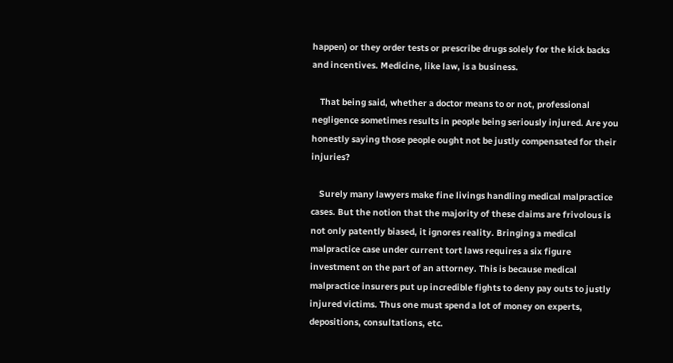happen) or they order tests or prescribe drugs solely for the kick backs and incentives. Medicine, like law, is a business.

    That being said, whether a doctor means to or not, professional negligence sometimes results in people being seriously injured. Are you honestly saying those people ought not be justly compensated for their injuries?

    Surely many lawyers make fine livings handling medical malpractice cases. But the notion that the majority of these claims are frivolous is not only patently biased, it ignores reality. Bringing a medical malpractice case under current tort laws requires a six figure investment on the part of an attorney. This is because medical malpractice insurers put up incredible fights to deny pay outs to justly injured victims. Thus one must spend a lot of money on experts, depositions, consultations, etc.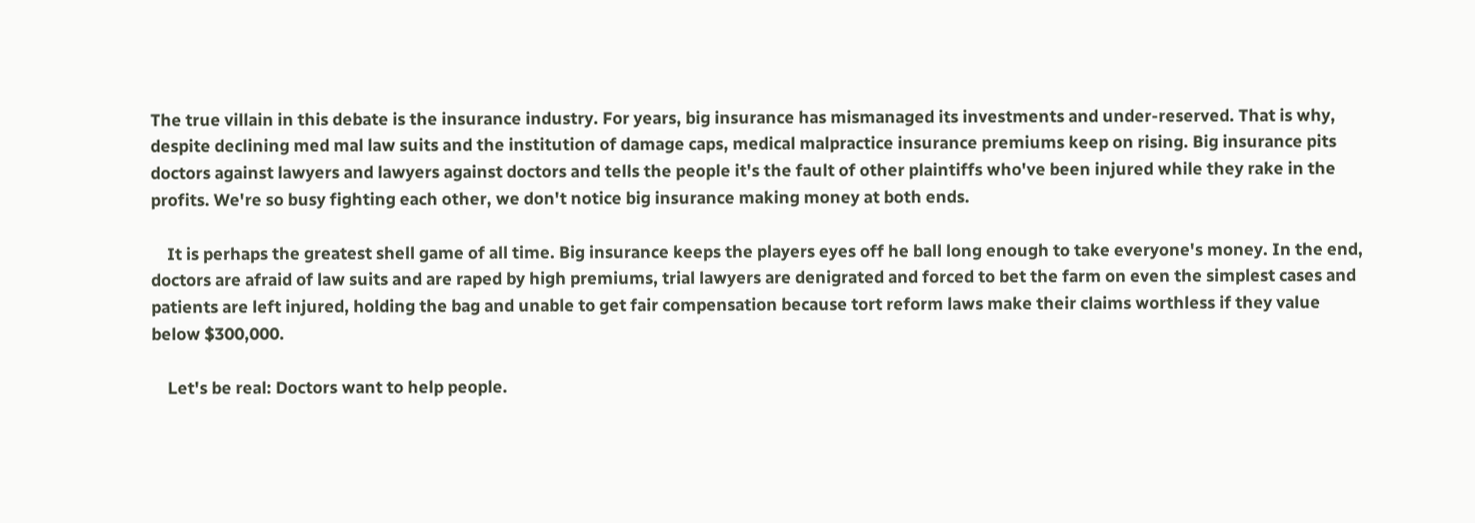The true villain in this debate is the insurance industry. For years, big insurance has mismanaged its investments and under-reserved. That is why, despite declining med mal law suits and the institution of damage caps, medical malpractice insurance premiums keep on rising. Big insurance pits doctors against lawyers and lawyers against doctors and tells the people it's the fault of other plaintiffs who've been injured while they rake in the profits. We're so busy fighting each other, we don't notice big insurance making money at both ends.

    It is perhaps the greatest shell game of all time. Big insurance keeps the players eyes off he ball long enough to take everyone's money. In the end, doctors are afraid of law suits and are raped by high premiums, trial lawyers are denigrated and forced to bet the farm on even the simplest cases and patients are left injured, holding the bag and unable to get fair compensation because tort reform laws make their claims worthless if they value below $300,000.

    Let's be real: Doctors want to help people.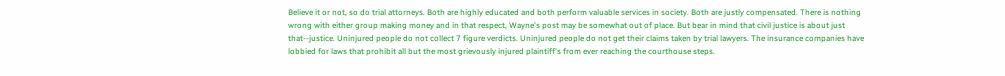Believe it or not, so do trial attorneys. Both are highly educated and both perform valuable services in society. Both are justly compensated. There is nothing wrong with either group making money and in that respect, Wayne's post may be somewhat out of place. But bear in mind that civil justice is about just that--justice. Uninjured people do not collect 7 figure verdicts. Uninjured people do not get their claims taken by trial lawyers. The insurance companies have lobbied for laws that prohibit all but the most grievously injured plaintiff's from ever reaching the courthouse steps.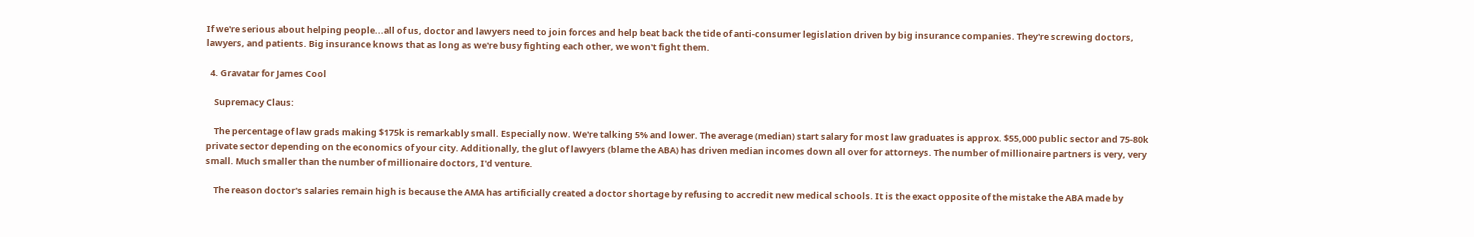If we're serious about helping people...all of us, doctor and lawyers need to join forces and help beat back the tide of anti-consumer legislation driven by big insurance companies. They're screwing doctors, lawyers, and patients. Big insurance knows that as long as we're busy fighting each other, we won't fight them.

  4. Gravatar for James Cool

    Supremacy Claus:

    The percentage of law grads making $175k is remarkably small. Especially now. We're talking 5% and lower. The average (median) start salary for most law graduates is approx. $55,000 public sector and 75-80k private sector depending on the economics of your city. Additionally, the glut of lawyers (blame the ABA) has driven median incomes down all over for attorneys. The number of millionaire partners is very, very small. Much smaller than the number of millionaire doctors, I'd venture.

    The reason doctor's salaries remain high is because the AMA has artificially created a doctor shortage by refusing to accredit new medical schools. It is the exact opposite of the mistake the ABA made by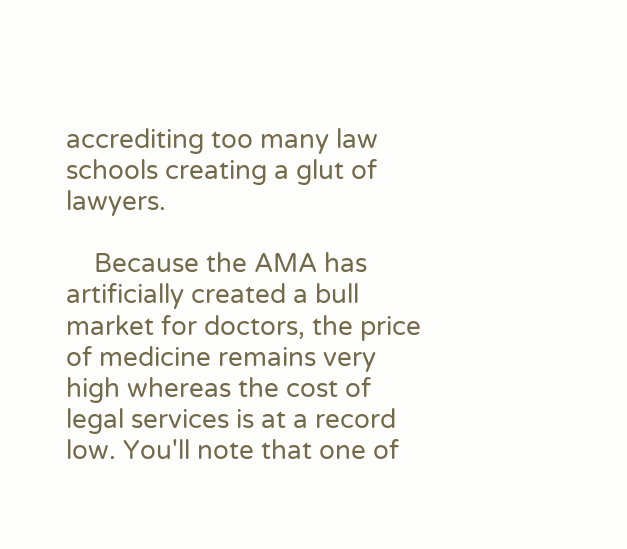accrediting too many law schools creating a glut of lawyers.

    Because the AMA has artificially created a bull market for doctors, the price of medicine remains very high whereas the cost of legal services is at a record low. You'll note that one of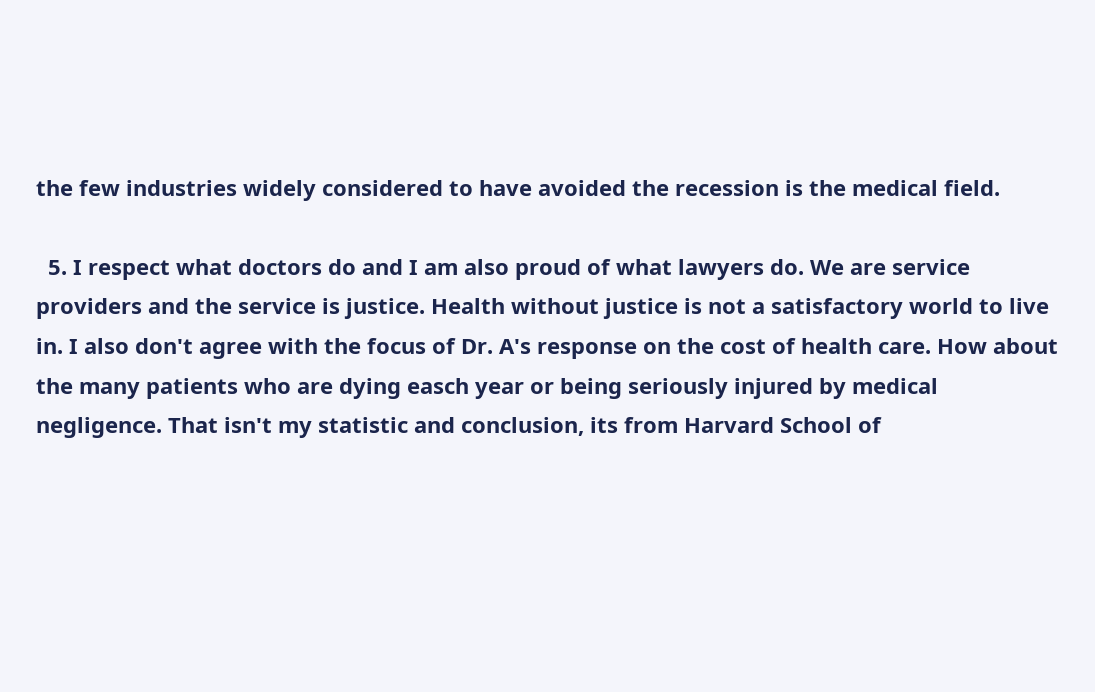the few industries widely considered to have avoided the recession is the medical field.

  5. I respect what doctors do and I am also proud of what lawyers do. We are service providers and the service is justice. Health without justice is not a satisfactory world to live in. I also don't agree with the focus of Dr. A's response on the cost of health care. How about the many patients who are dying easch year or being seriously injured by medical negligence. That isn't my statistic and conclusion, its from Harvard School of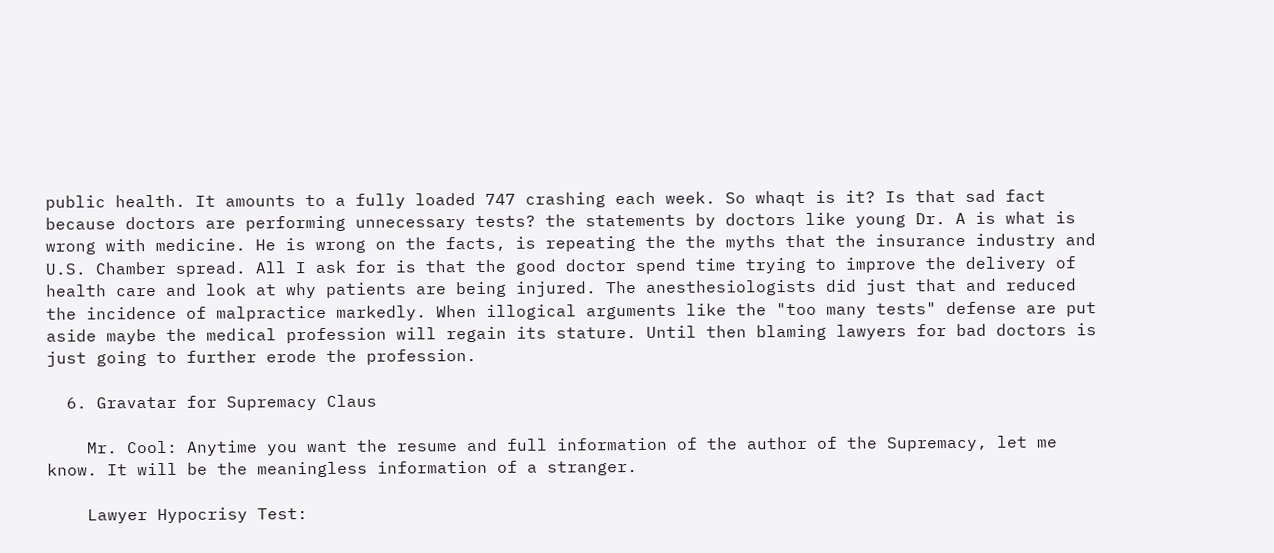public health. It amounts to a fully loaded 747 crashing each week. So whaqt is it? Is that sad fact because doctors are performing unnecessary tests? the statements by doctors like young Dr. A is what is wrong with medicine. He is wrong on the facts, is repeating the the myths that the insurance industry and U.S. Chamber spread. All I ask for is that the good doctor spend time trying to improve the delivery of health care and look at why patients are being injured. The anesthesiologists did just that and reduced the incidence of malpractice markedly. When illogical arguments like the "too many tests" defense are put aside maybe the medical profession will regain its stature. Until then blaming lawyers for bad doctors is just going to further erode the profession.

  6. Gravatar for Supremacy Claus

    Mr. Cool: Anytime you want the resume and full information of the author of the Supremacy, let me know. It will be the meaningless information of a stranger.

    Lawyer Hypocrisy Test: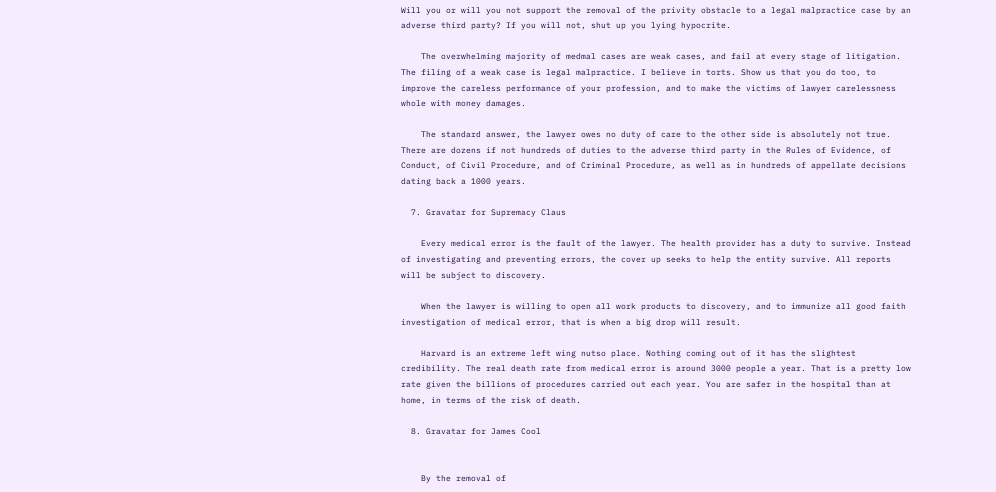Will you or will you not support the removal of the privity obstacle to a legal malpractice case by an adverse third party? If you will not, shut up you lying hypocrite.

    The overwhelming majority of medmal cases are weak cases, and fail at every stage of litigation. The filing of a weak case is legal malpractice. I believe in torts. Show us that you do too, to improve the careless performance of your profession, and to make the victims of lawyer carelessness whole with money damages.

    The standard answer, the lawyer owes no duty of care to the other side is absolutely not true. There are dozens if not hundreds of duties to the adverse third party in the Rules of Evidence, of Conduct, of Civil Procedure, and of Criminal Procedure, as well as in hundreds of appellate decisions dating back a 1000 years.

  7. Gravatar for Supremacy Claus

    Every medical error is the fault of the lawyer. The health provider has a duty to survive. Instead of investigating and preventing errors, the cover up seeks to help the entity survive. All reports will be subject to discovery.

    When the lawyer is willing to open all work products to discovery, and to immunize all good faith investigation of medical error, that is when a big drop will result.

    Harvard is an extreme left wing nutso place. Nothing coming out of it has the slightest credibility. The real death rate from medical error is around 3000 people a year. That is a pretty low rate given the billions of procedures carried out each year. You are safer in the hospital than at home, in terms of the risk of death.

  8. Gravatar for James Cool


    By the removal of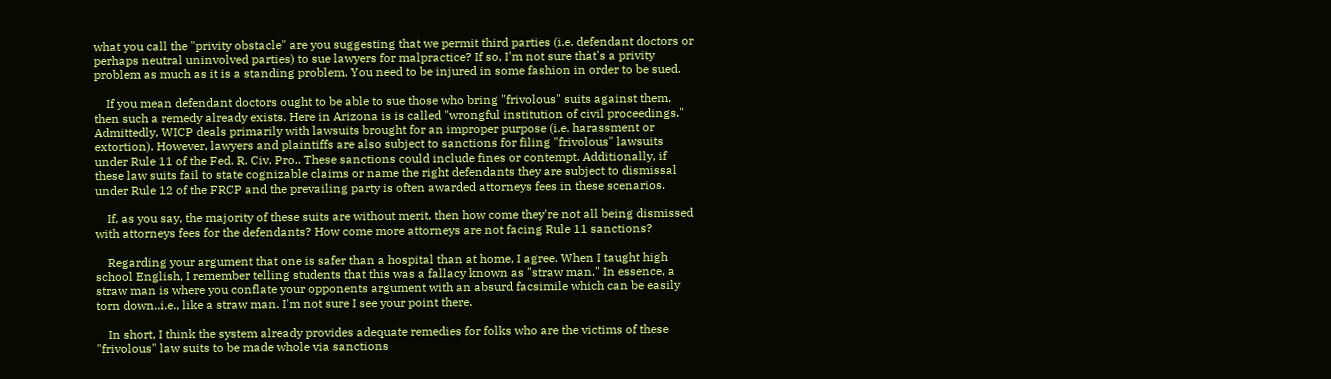what you call the "privity obstacle" are you suggesting that we permit third parties (i.e. defendant doctors or perhaps neutral uninvolved parties) to sue lawyers for malpractice? If so, I'm not sure that's a privity problem as much as it is a standing problem. You need to be injured in some fashion in order to be sued.

    If you mean defendant doctors ought to be able to sue those who bring "frivolous" suits against them, then such a remedy already exists. Here in Arizona is is called "wrongful institution of civil proceedings." Admittedly, WICP deals primarily with lawsuits brought for an improper purpose (i.e. harassment or extortion). However, lawyers and plaintiffs are also subject to sanctions for filing "frivolous" lawsuits under Rule 11 of the Fed. R. Civ. Pro.. These sanctions could include fines or contempt. Additionally, if these law suits fail to state cognizable claims or name the right defendants they are subject to dismissal under Rule 12 of the FRCP and the prevailing party is often awarded attorneys fees in these scenarios.

    If, as you say, the majority of these suits are without merit, then how come they're not all being dismissed with attorneys fees for the defendants? How come more attorneys are not facing Rule 11 sanctions?

    Regarding your argument that one is safer than a hospital than at home, I agree. When I taught high school English, I remember telling students that this was a fallacy known as "straw man." In essence, a straw man is where you conflate your opponents argument with an absurd facsimile which can be easily torn down..i.e., like a straw man. I'm not sure I see your point there.

    In short, I think the system already provides adequate remedies for folks who are the victims of these "frivolous" law suits to be made whole via sanctions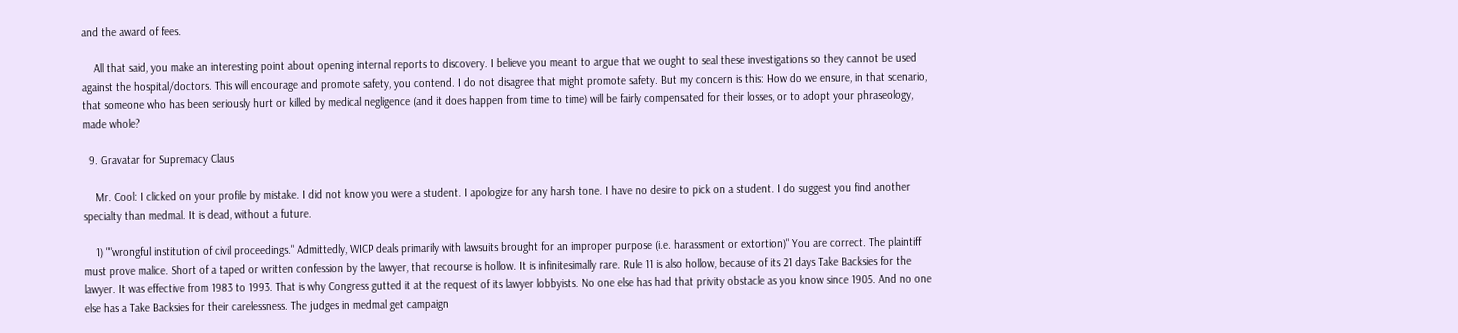and the award of fees.

    All that said, you make an interesting point about opening internal reports to discovery. I believe you meant to argue that we ought to seal these investigations so they cannot be used against the hospital/doctors. This will encourage and promote safety, you contend. I do not disagree that might promote safety. But my concern is this: How do we ensure, in that scenario, that someone who has been seriously hurt or killed by medical negligence (and it does happen from time to time) will be fairly compensated for their losses, or to adopt your phraseology, made whole?

  9. Gravatar for Supremacy Claus

    Mr. Cool: I clicked on your profile by mistake. I did not know you were a student. I apologize for any harsh tone. I have no desire to pick on a student. I do suggest you find another specialty than medmal. It is dead, without a future.

    1) ""wrongful institution of civil proceedings." Admittedly, WICP deals primarily with lawsuits brought for an improper purpose (i.e. harassment or extortion)" You are correct. The plaintiff must prove malice. Short of a taped or written confession by the lawyer, that recourse is hollow. It is infinitesimally rare. Rule 11 is also hollow, because of its 21 days Take Backsies for the lawyer. It was effective from 1983 to 1993. That is why Congress gutted it at the request of its lawyer lobbyists. No one else has had that privity obstacle as you know since 1905. And no one else has a Take Backsies for their carelessness. The judges in medmal get campaign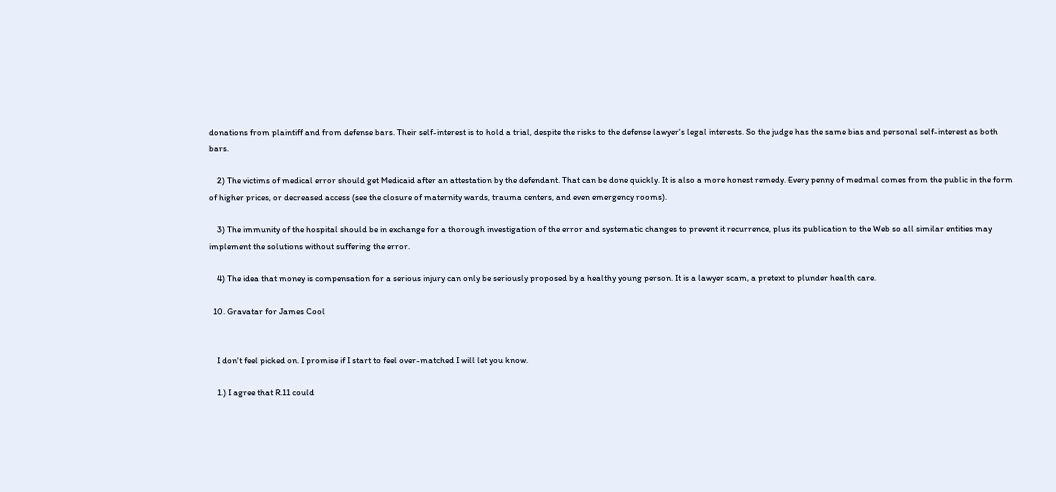donations from plaintiff and from defense bars. Their self-interest is to hold a trial, despite the risks to the defense lawyer's legal interests. So the judge has the same bias and personal self-interest as both bars.

    2) The victims of medical error should get Medicaid after an attestation by the defendant. That can be done quickly. It is also a more honest remedy. Every penny of medmal comes from the public in the form of higher prices, or decreased access (see the closure of maternity wards, trauma centers, and even emergency rooms).

    3) The immunity of the hospital should be in exchange for a thorough investigation of the error and systematic changes to prevent it recurrence, plus its publication to the Web so all similar entities may implement the solutions without suffering the error.

    4) The idea that money is compensation for a serious injury can only be seriously proposed by a healthy young person. It is a lawyer scam, a pretext to plunder health care.

  10. Gravatar for James Cool


    I don't feel picked on. I promise if I start to feel over-matched I will let you know.

    1.) I agree that R.11 could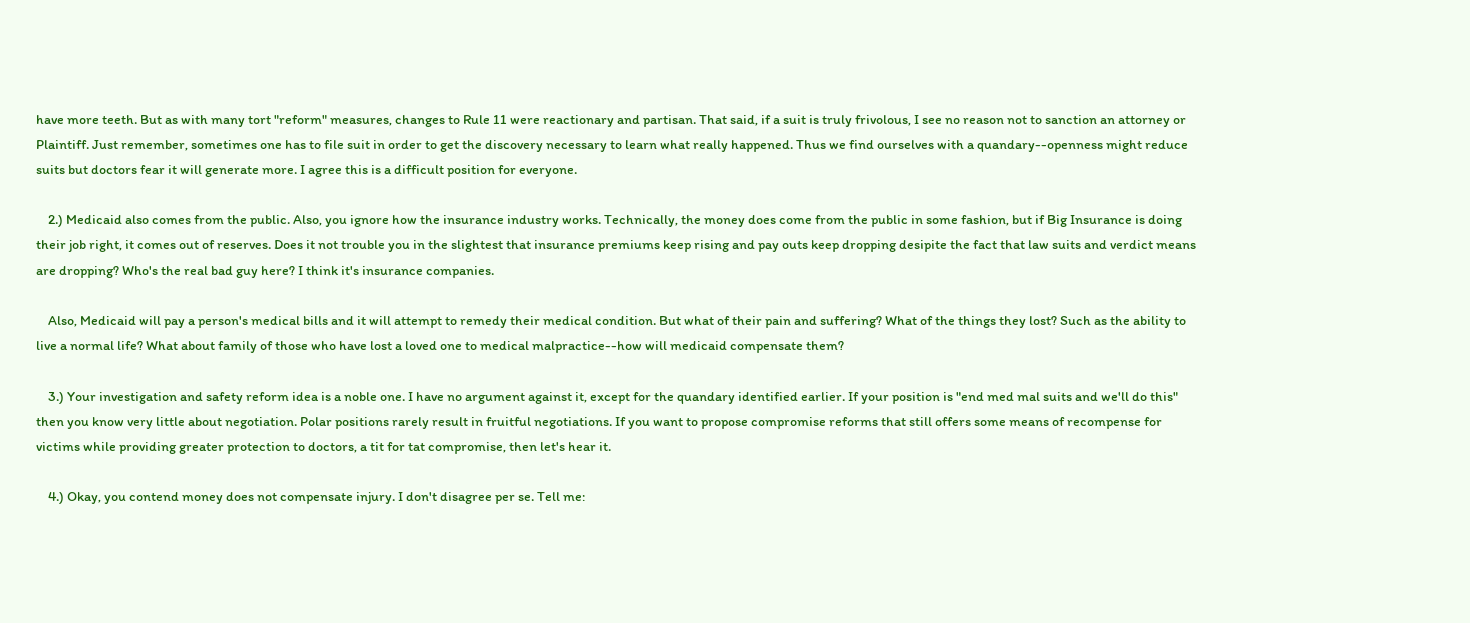have more teeth. But as with many tort "reform" measures, changes to Rule 11 were reactionary and partisan. That said, if a suit is truly frivolous, I see no reason not to sanction an attorney or Plaintiff. Just remember, sometimes one has to file suit in order to get the discovery necessary to learn what really happened. Thus we find ourselves with a quandary--openness might reduce suits but doctors fear it will generate more. I agree this is a difficult position for everyone.

    2.) Medicaid also comes from the public. Also, you ignore how the insurance industry works. Technically, the money does come from the public in some fashion, but if Big Insurance is doing their job right, it comes out of reserves. Does it not trouble you in the slightest that insurance premiums keep rising and pay outs keep dropping desipite the fact that law suits and verdict means are dropping? Who's the real bad guy here? I think it's insurance companies.

    Also, Medicaid will pay a person's medical bills and it will attempt to remedy their medical condition. But what of their pain and suffering? What of the things they lost? Such as the ability to live a normal life? What about family of those who have lost a loved one to medical malpractice--how will medicaid compensate them?

    3.) Your investigation and safety reform idea is a noble one. I have no argument against it, except for the quandary identified earlier. If your position is "end med mal suits and we'll do this" then you know very little about negotiation. Polar positions rarely result in fruitful negotiations. If you want to propose compromise reforms that still offers some means of recompense for victims while providing greater protection to doctors, a tit for tat compromise, then let's hear it.

    4.) Okay, you contend money does not compensate injury. I don't disagree per se. Tell me: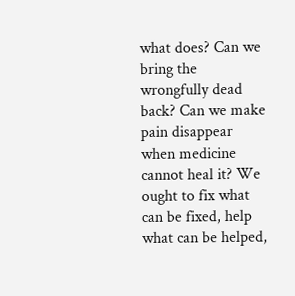what does? Can we bring the wrongfully dead back? Can we make pain disappear when medicine cannot heal it? We ought to fix what can be fixed, help what can be helped,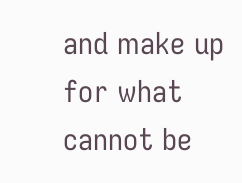and make up for what cannot be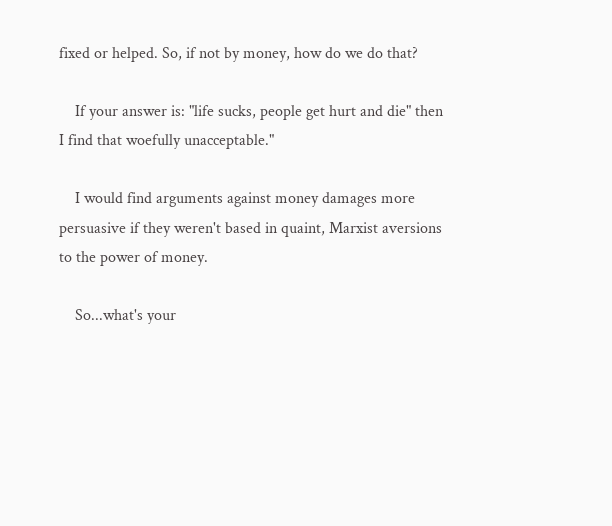fixed or helped. So, if not by money, how do we do that?

    If your answer is: "life sucks, people get hurt and die" then I find that woefully unacceptable."

    I would find arguments against money damages more persuasive if they weren't based in quaint, Marxist aversions to the power of money.

    So...what's your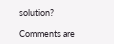solution?

Comments are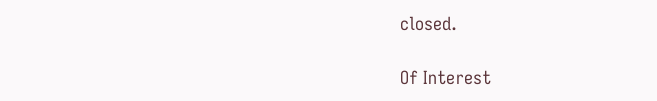closed.

Of Interest